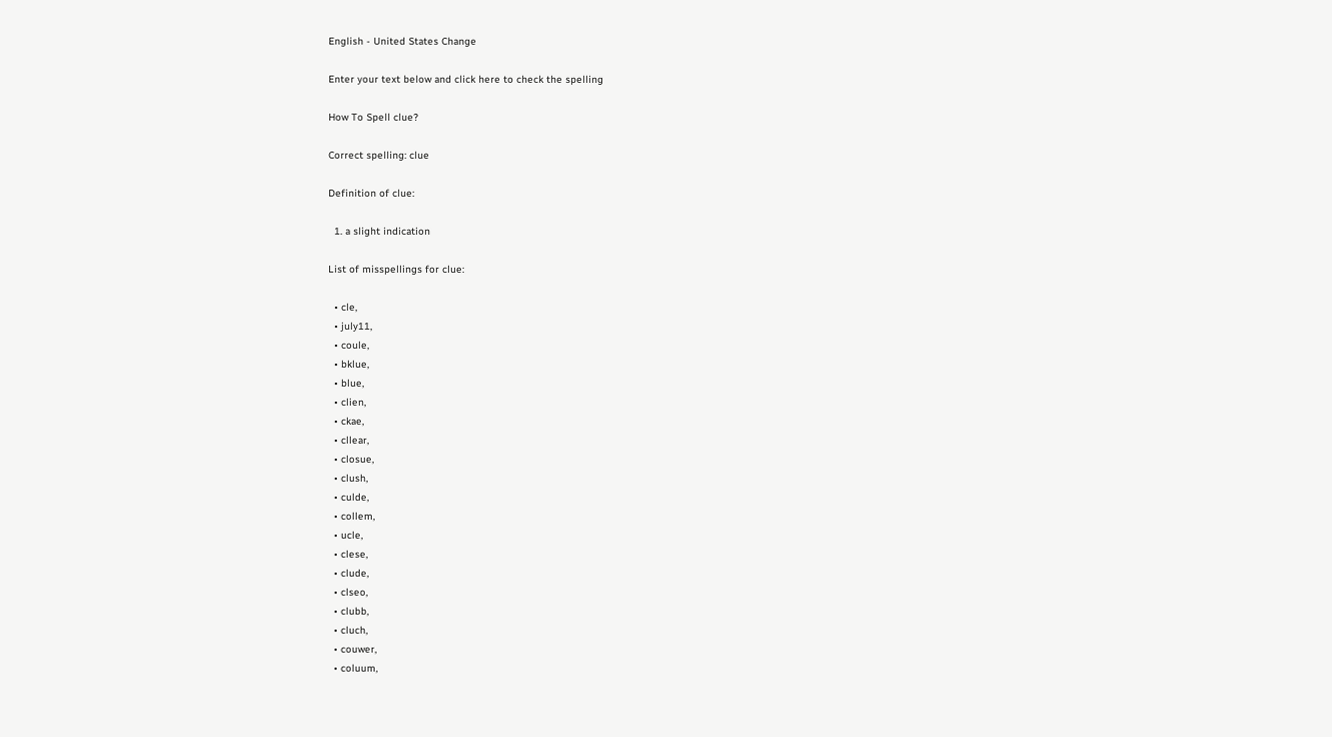English - United States Change

Enter your text below and click here to check the spelling

How To Spell clue?

Correct spelling: clue

Definition of clue:

  1. a slight indication

List of misspellings for clue:

  • cle,
  • july11,
  • coule,
  • bklue,
  • blue,
  • clien,
  • ckae,
  • cllear,
  • closue,
  • clush,
  • culde,
  • collem,
  • ucle,
  • clese,
  • clude,
  • clseo,
  • clubb,
  • cluch,
  • couwer,
  • coluum,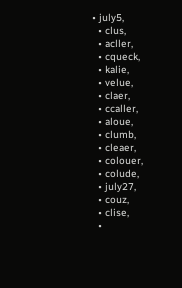• july5,
  • clus,
  • acller,
  • cqueck,
  • kalie,
  • velue,
  • claer,
  • ccaller,
  • aloue,
  • clumb,
  • cleaer,
  • colouer,
  • colude,
  • july27,
  • couz,
  • clise,
  •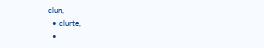clun,
  • clurte,
  •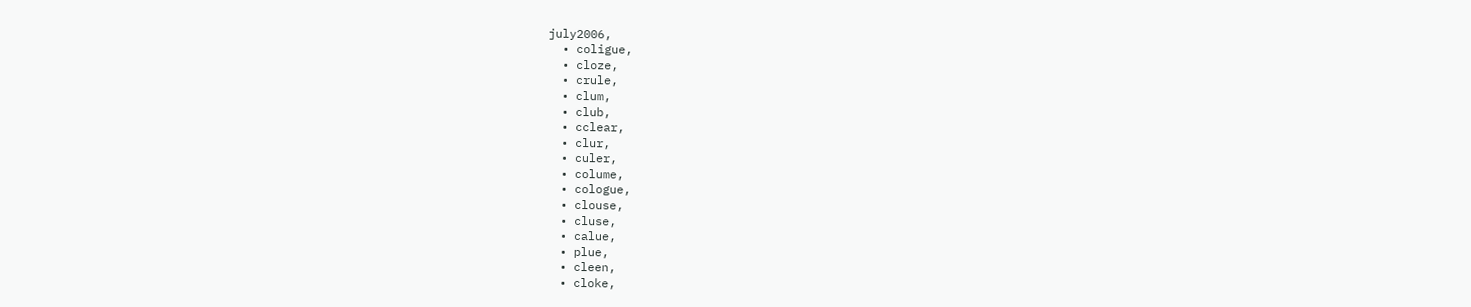july2006,
  • coligue,
  • cloze,
  • crule,
  • clum,
  • club,
  • cclear,
  • clur,
  • culer,
  • colume,
  • cologue,
  • clouse,
  • cluse,
  • calue,
  • plue,
  • cleen,
  • cloke,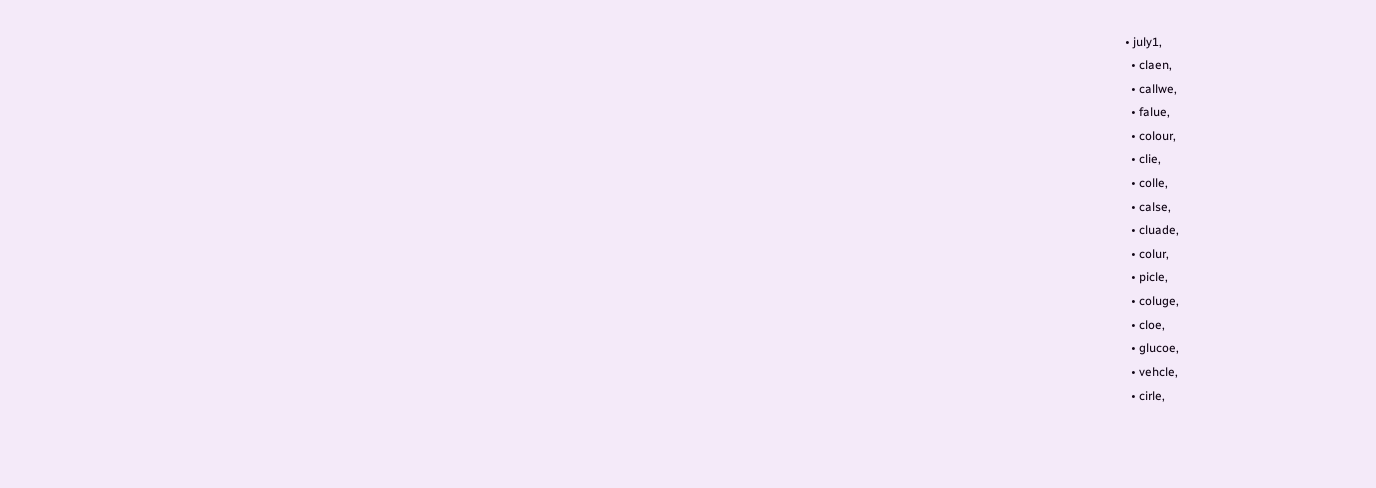• july1,
  • claen,
  • callwe,
  • falue,
  • colour,
  • clie,
  • colle,
  • calse,
  • cluade,
  • colur,
  • picle,
  • coluge,
  • cloe,
  • glucoe,
  • vehcle,
  • cirle,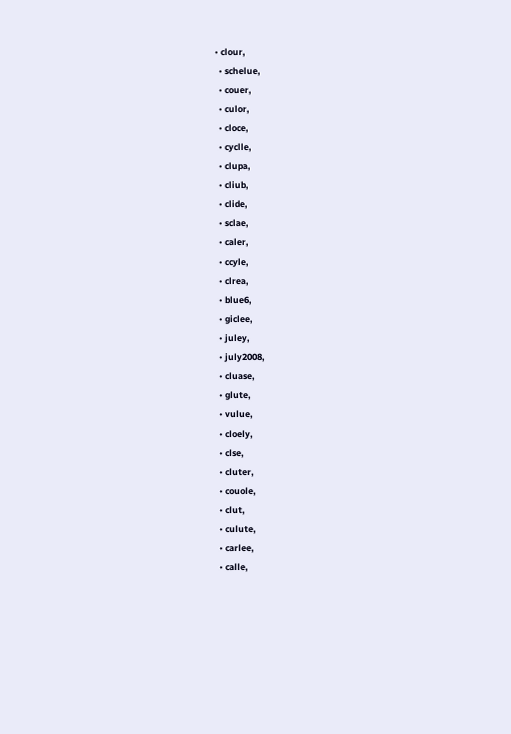• clour,
  • schelue,
  • couer,
  • culor,
  • cloce,
  • cyclle,
  • clupa,
  • cliub,
  • clide,
  • sclae,
  • caler,
  • ccyle,
  • clrea,
  • blue6,
  • giclee,
  • juley,
  • july2008,
  • cluase,
  • glute,
  • vulue,
  • cloely,
  • clse,
  • cluter,
  • couole,
  • clut,
  • culute,
  • carlee,
  • calle,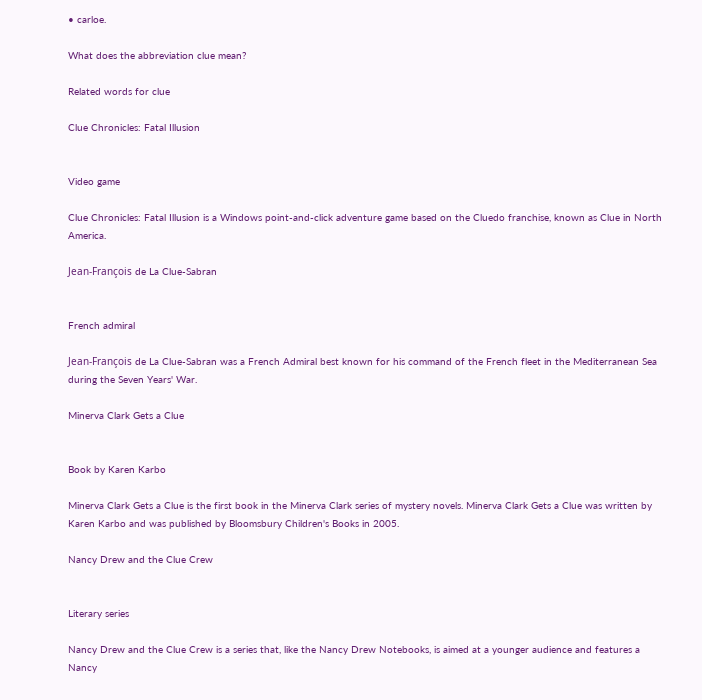• carloe.

What does the abbreviation clue mean?

Related words for clue

Clue Chronicles: Fatal Illusion


Video game

Clue Chronicles: Fatal Illusion is a Windows point-and-click adventure game based on the Cluedo franchise, known as Clue in North America.

Jean-François de La Clue-Sabran


French admiral

Jean-François de La Clue-Sabran was a French Admiral best known for his command of the French fleet in the Mediterranean Sea during the Seven Years' War.

Minerva Clark Gets a Clue


Book by Karen Karbo

Minerva Clark Gets a Clue is the first book in the Minerva Clark series of mystery novels. Minerva Clark Gets a Clue was written by Karen Karbo and was published by Bloomsbury Children's Books in 2005.

Nancy Drew and the Clue Crew


Literary series

Nancy Drew and the Clue Crew is a series that, like the Nancy Drew Notebooks, is aimed at a younger audience and features a Nancy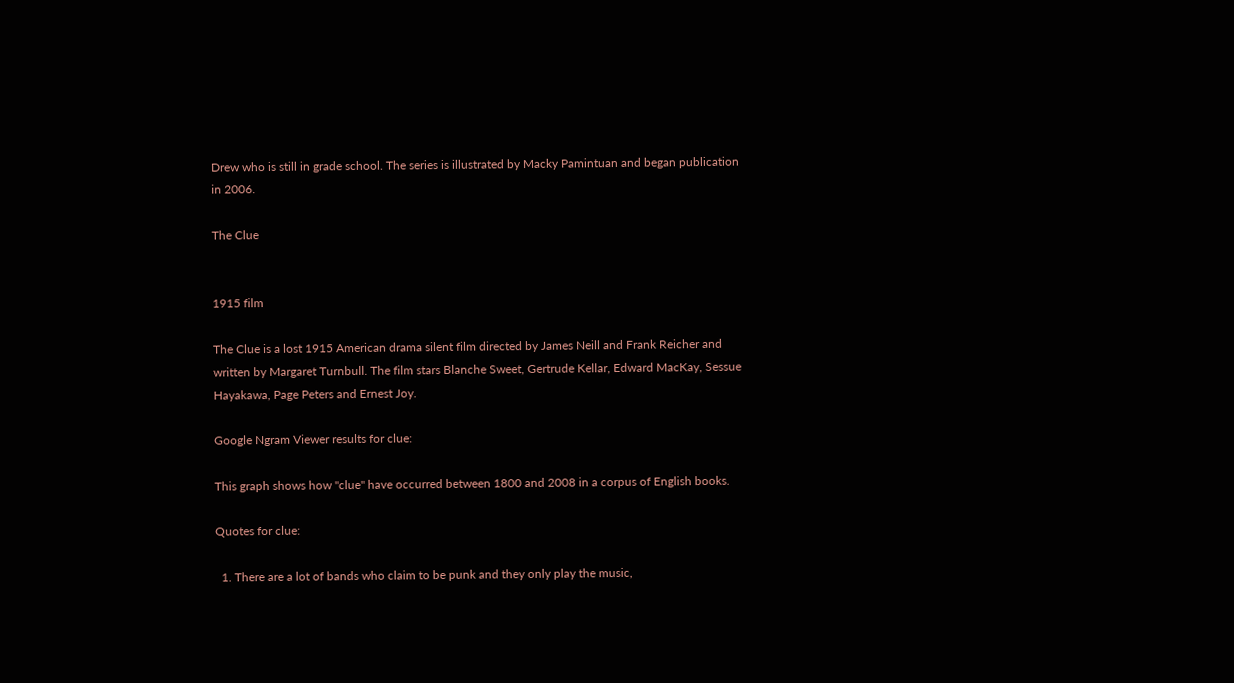Drew who is still in grade school. The series is illustrated by Macky Pamintuan and began publication in 2006.

The Clue


1915 film

The Clue is a lost 1915 American drama silent film directed by James Neill and Frank Reicher and written by Margaret Turnbull. The film stars Blanche Sweet, Gertrude Kellar, Edward MacKay, Sessue Hayakawa, Page Peters and Ernest Joy.

Google Ngram Viewer results for clue:

This graph shows how "clue" have occurred between 1800 and 2008 in a corpus of English books.

Quotes for clue:

  1. There are a lot of bands who claim to be punk and they only play the music,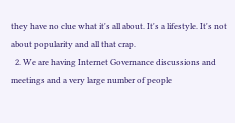they have no clue what it's all about. It's a lifestyle. It's not about popularity and all that crap.
  2. We are having Internet Governance discussions and meetings and a very large number of people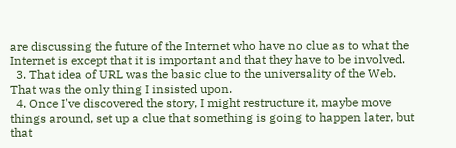are discussing the future of the Internet who have no clue as to what the Internet is except that it is important and that they have to be involved.
  3. That idea of URL was the basic clue to the universality of the Web. That was the only thing I insisted upon.
  4. Once I've discovered the story, I might restructure it, maybe move things around, set up a clue that something is going to happen later, but that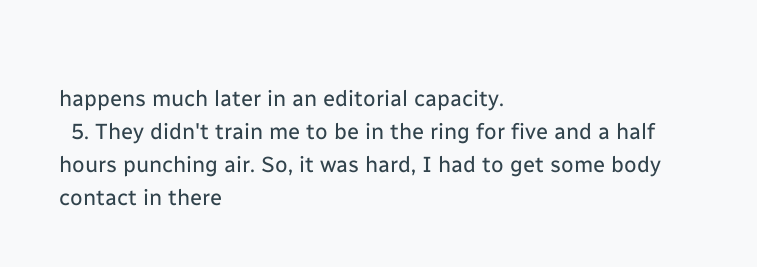happens much later in an editorial capacity.
  5. They didn't train me to be in the ring for five and a half hours punching air. So, it was hard, I had to get some body contact in there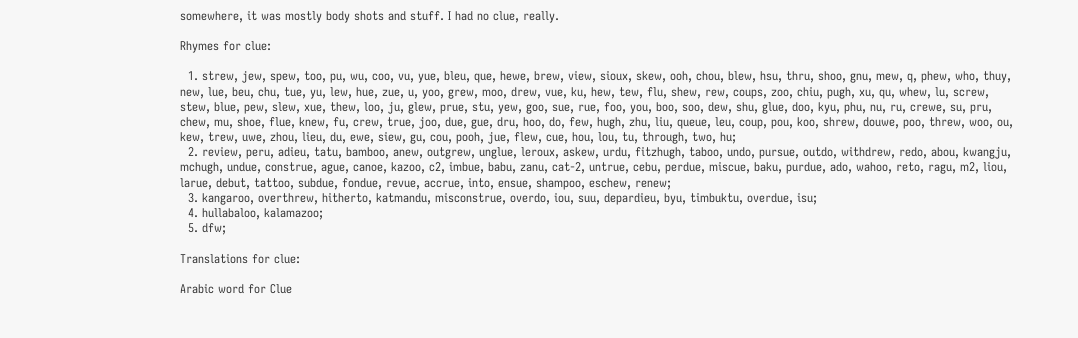somewhere, it was mostly body shots and stuff. I had no clue, really.

Rhymes for clue:

  1. strew, jew, spew, too, pu, wu, coo, vu, yue, bleu, que, hewe, brew, view, sioux, skew, ooh, chou, blew, hsu, thru, shoo, gnu, mew, q, phew, who, thuy, new, lue, beu, chu, tue, yu, lew, hue, zue, u, yoo, grew, moo, drew, vue, ku, hew, tew, flu, shew, rew, coups, zoo, chiu, pugh, xu, qu, whew, lu, screw, stew, blue, pew, slew, xue, thew, loo, ju, glew, prue, stu, yew, goo, sue, rue, foo, you, boo, soo, dew, shu, glue, doo, kyu, phu, nu, ru, crewe, su, pru, chew, mu, shoe, flue, knew, fu, crew, true, joo, due, gue, dru, hoo, do, few, hugh, zhu, liu, queue, leu, coup, pou, koo, shrew, douwe, poo, threw, woo, ou, kew, trew, uwe, zhou, lieu, du, ewe, siew, gu, cou, pooh, jue, flew, cue, hou, lou, tu, through, two, hu;
  2. review, peru, adieu, tatu, bamboo, anew, outgrew, unglue, leroux, askew, urdu, fitzhugh, taboo, undo, pursue, outdo, withdrew, redo, abou, kwangju, mchugh, undue, construe, ague, canoe, kazoo, c2, imbue, babu, zanu, cat-2, untrue, cebu, perdue, miscue, baku, purdue, ado, wahoo, reto, ragu, m2, liou, larue, debut, tattoo, subdue, fondue, revue, accrue, into, ensue, shampoo, eschew, renew;
  3. kangaroo, overthrew, hitherto, katmandu, misconstrue, overdo, iou, suu, depardieu, byu, timbuktu, overdue, isu;
  4. hullabaloo, kalamazoo;
  5. dfw;

Translations for clue:

Arabic word for Clue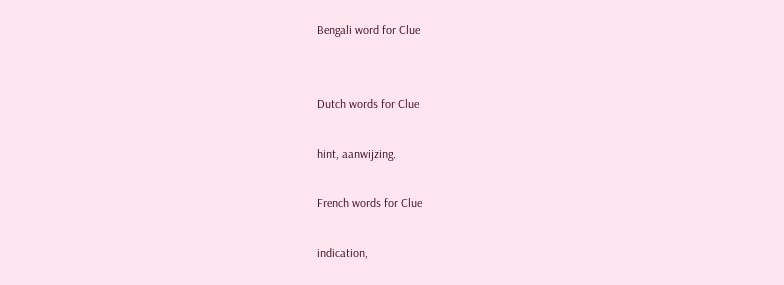Bengali word for Clue


Dutch words for Clue

hint, aanwijzing.

French words for Clue

indication,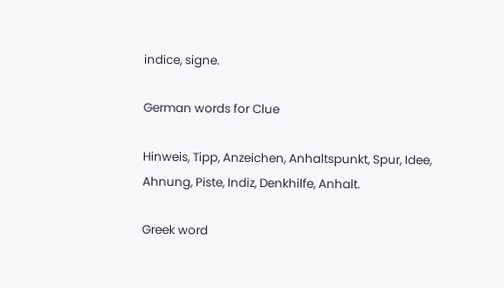indice, signe.

German words for Clue

Hinweis, Tipp, Anzeichen, Anhaltspunkt, Spur, Idee, Ahnung, Piste, Indiz, Denkhilfe, Anhalt.

Greek word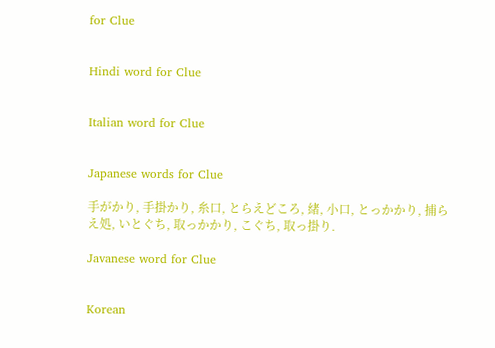for Clue


Hindi word for Clue


Italian word for Clue


Japanese words for Clue

手がかり, 手掛かり, 糸口, とらえどころ, 緒, 小口, とっかかり, 捕らえ処, いとぐち, 取っかかり, こぐち, 取っ掛り.

Javanese word for Clue


Korean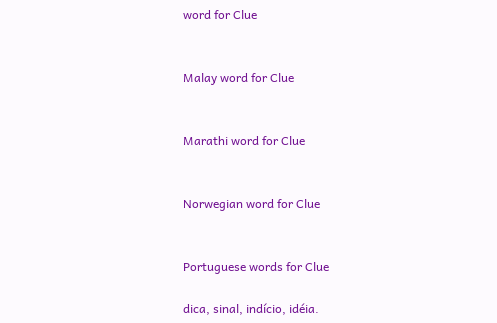word for Clue


Malay word for Clue


Marathi word for Clue


Norwegian word for Clue


Portuguese words for Clue

dica, sinal, indício, idéia.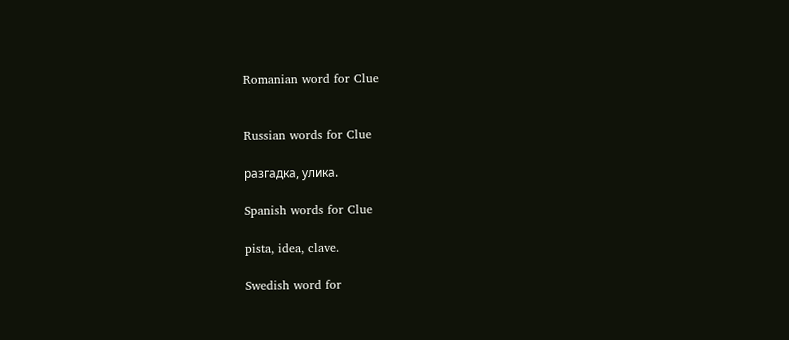Romanian word for Clue


Russian words for Clue

разгадка, улика.

Spanish words for Clue

pista, idea, clave.

Swedish word for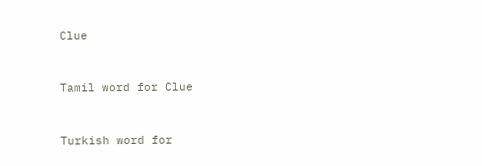Clue


Tamil word for Clue


Turkish word for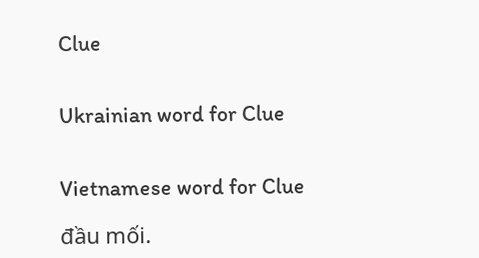Clue


Ukrainian word for Clue


Vietnamese word for Clue

đầu mối.